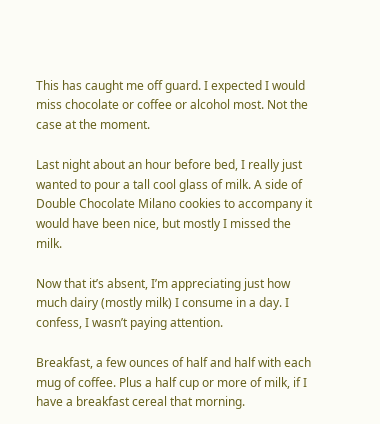This has caught me off guard. I expected I would miss chocolate or coffee or alcohol most. Not the case at the moment.

Last night about an hour before bed, I really just wanted to pour a tall cool glass of milk. A side of Double Chocolate Milano cookies to accompany it would have been nice, but mostly I missed the milk.

Now that it’s absent, I’m appreciating just how much dairy (mostly milk) I consume in a day. I confess, I wasn’t paying attention.

Breakfast, a few ounces of half and half with each mug of coffee. Plus a half cup or more of milk, if I have a breakfast cereal that morning.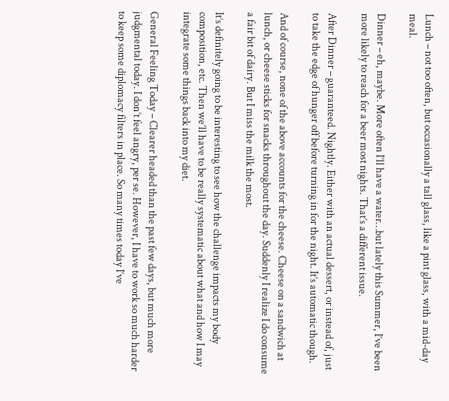Lunch – not too often, but occasionally a tall glass, like a pint glass, with a mid-day meal.

Dinner – eh, maybe. More often I’ll have a water…but lately this Summer, I’ve been more likely to reach for a beer most nights. That’s a different issue.

After Dinner – guaranteed. Nightly. Either with an actual dessert, or instead of, just to take the edge of hunger off before turning in for the night. It’s automatic though.

And of course, none of the above accounts for the cheese. Cheese on a sandwich at lunch, or cheese sticks for snacks throughout the day. Suddenly I realize I do consume a fair bit of dairy. But I miss the milk the most.

It’s definitely going to be interesting to see how the challenge impacts my body composition, etc. Then we’ll have to be really systematic about what and how I may integrate some things back into my diet.

General Feeling Today – Clearer headed than the past few days, but much more judgmental today. I don’t feel angry, per se. However, I have to work so much harder to keep some diplomacy filters in place. So many times today I’ve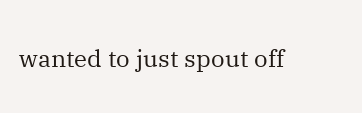wanted to just spout off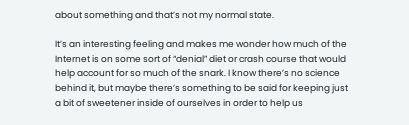about something and that’s not my normal state.

It’s an interesting feeling and makes me wonder how much of the Internet is on some sort of “denial” diet or crash course that would help account for so much of the snark. I know there’s no science behind it, but maybe there’s something to be said for keeping just a bit of sweetener inside of ourselves in order to help us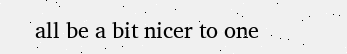all be a bit nicer to one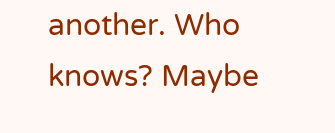another. Who knows? Maybe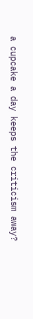a cupcake a day keeps the criticism away?